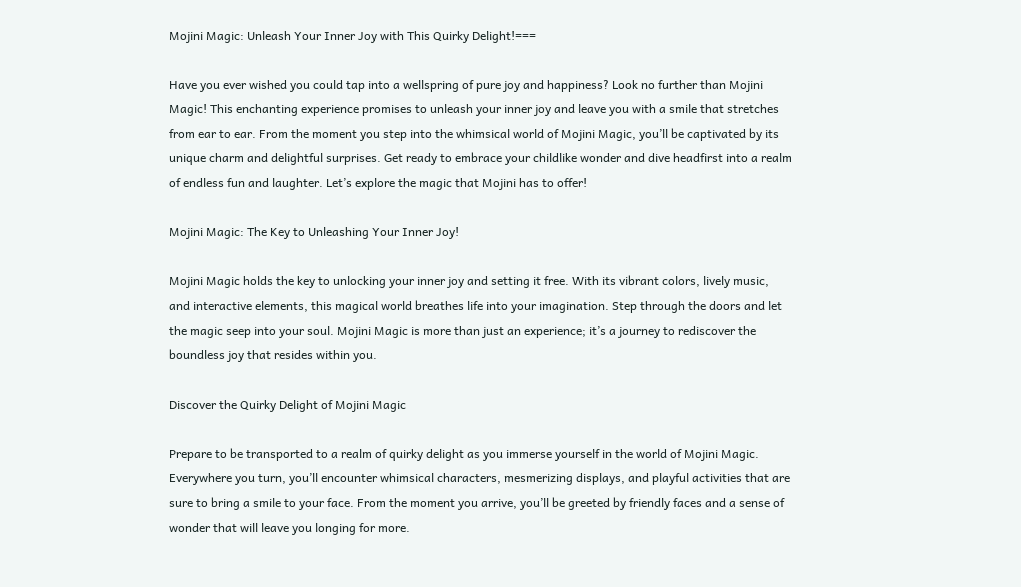Mojini Magic: Unleash Your Inner Joy with This Quirky Delight!===

Have you ever wished you could tap into a wellspring of pure joy and happiness? Look no further than Mojini Magic! This enchanting experience promises to unleash your inner joy and leave you with a smile that stretches from ear to ear. From the moment you step into the whimsical world of Mojini Magic, you’ll be captivated by its unique charm and delightful surprises. Get ready to embrace your childlike wonder and dive headfirst into a realm of endless fun and laughter. Let’s explore the magic that Mojini has to offer!

Mojini Magic: The Key to Unleashing Your Inner Joy!

Mojini Magic holds the key to unlocking your inner joy and setting it free. With its vibrant colors, lively music, and interactive elements, this magical world breathes life into your imagination. Step through the doors and let the magic seep into your soul. Mojini Magic is more than just an experience; it’s a journey to rediscover the boundless joy that resides within you.

Discover the Quirky Delight of Mojini Magic

Prepare to be transported to a realm of quirky delight as you immerse yourself in the world of Mojini Magic. Everywhere you turn, you’ll encounter whimsical characters, mesmerizing displays, and playful activities that are sure to bring a smile to your face. From the moment you arrive, you’ll be greeted by friendly faces and a sense of wonder that will leave you longing for more.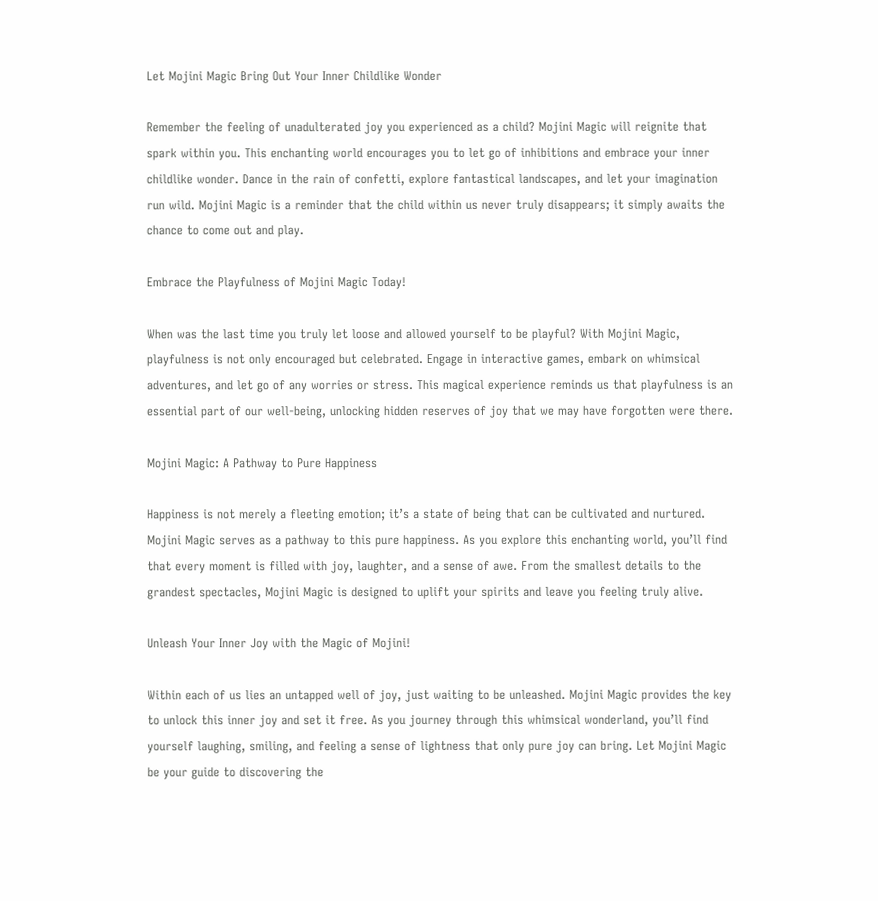Let Mojini Magic Bring Out Your Inner Childlike Wonder

Remember the feeling of unadulterated joy you experienced as a child? Mojini Magic will reignite that spark within you. This enchanting world encourages you to let go of inhibitions and embrace your inner childlike wonder. Dance in the rain of confetti, explore fantastical landscapes, and let your imagination run wild. Mojini Magic is a reminder that the child within us never truly disappears; it simply awaits the chance to come out and play.

Embrace the Playfulness of Mojini Magic Today!

When was the last time you truly let loose and allowed yourself to be playful? With Mojini Magic, playfulness is not only encouraged but celebrated. Engage in interactive games, embark on whimsical adventures, and let go of any worries or stress. This magical experience reminds us that playfulness is an essential part of our well-being, unlocking hidden reserves of joy that we may have forgotten were there.

Mojini Magic: A Pathway to Pure Happiness

Happiness is not merely a fleeting emotion; it’s a state of being that can be cultivated and nurtured. Mojini Magic serves as a pathway to this pure happiness. As you explore this enchanting world, you’ll find that every moment is filled with joy, laughter, and a sense of awe. From the smallest details to the grandest spectacles, Mojini Magic is designed to uplift your spirits and leave you feeling truly alive.

Unleash Your Inner Joy with the Magic of Mojini!

Within each of us lies an untapped well of joy, just waiting to be unleashed. Mojini Magic provides the key to unlock this inner joy and set it free. As you journey through this whimsical wonderland, you’ll find yourself laughing, smiling, and feeling a sense of lightness that only pure joy can bring. Let Mojini Magic be your guide to discovering the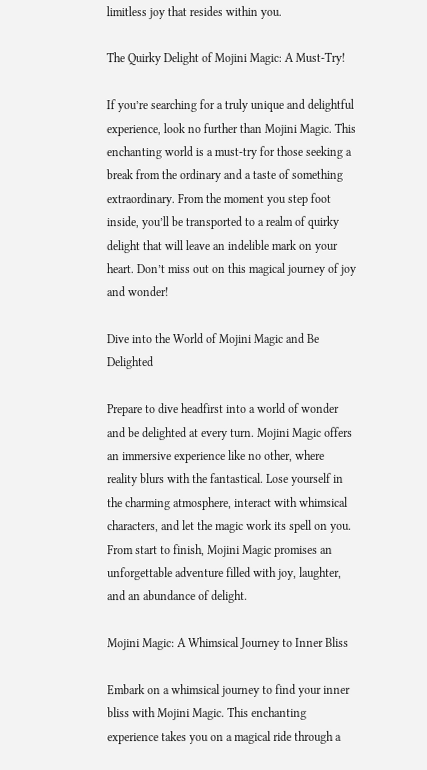limitless joy that resides within you.

The Quirky Delight of Mojini Magic: A Must-Try!

If you’re searching for a truly unique and delightful experience, look no further than Mojini Magic. This enchanting world is a must-try for those seeking a break from the ordinary and a taste of something extraordinary. From the moment you step foot inside, you’ll be transported to a realm of quirky delight that will leave an indelible mark on your heart. Don’t miss out on this magical journey of joy and wonder!

Dive into the World of Mojini Magic and Be Delighted

Prepare to dive headfirst into a world of wonder and be delighted at every turn. Mojini Magic offers an immersive experience like no other, where reality blurs with the fantastical. Lose yourself in the charming atmosphere, interact with whimsical characters, and let the magic work its spell on you. From start to finish, Mojini Magic promises an unforgettable adventure filled with joy, laughter, and an abundance of delight.

Mojini Magic: A Whimsical Journey to Inner Bliss

Embark on a whimsical journey to find your inner bliss with Mojini Magic. This enchanting experience takes you on a magical ride through a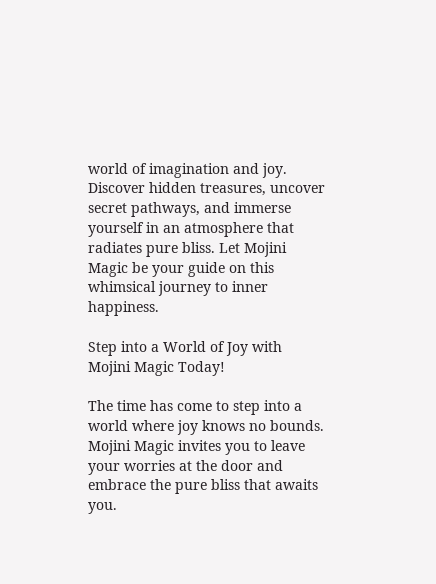world of imagination and joy. Discover hidden treasures, uncover secret pathways, and immerse yourself in an atmosphere that radiates pure bliss. Let Mojini Magic be your guide on this whimsical journey to inner happiness.

Step into a World of Joy with Mojini Magic Today!

The time has come to step into a world where joy knows no bounds. Mojini Magic invites you to leave your worries at the door and embrace the pure bliss that awaits you.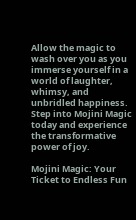Allow the magic to wash over you as you immerse yourself in a world of laughter, whimsy, and unbridled happiness. Step into Mojini Magic today and experience the transformative power of joy.

Mojini Magic: Your Ticket to Endless Fun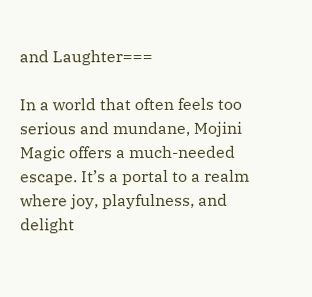and Laughter===

In a world that often feels too serious and mundane, Mojini Magic offers a much-needed escape. It’s a portal to a realm where joy, playfulness, and delight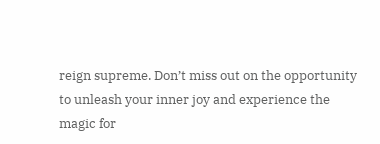reign supreme. Don’t miss out on the opportunity to unleash your inner joy and experience the magic for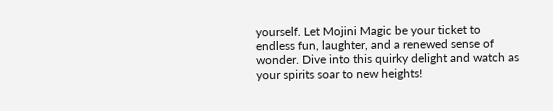yourself. Let Mojini Magic be your ticket to endless fun, laughter, and a renewed sense of wonder. Dive into this quirky delight and watch as your spirits soar to new heights!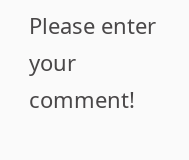Please enter your comment!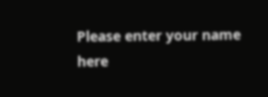Please enter your name here